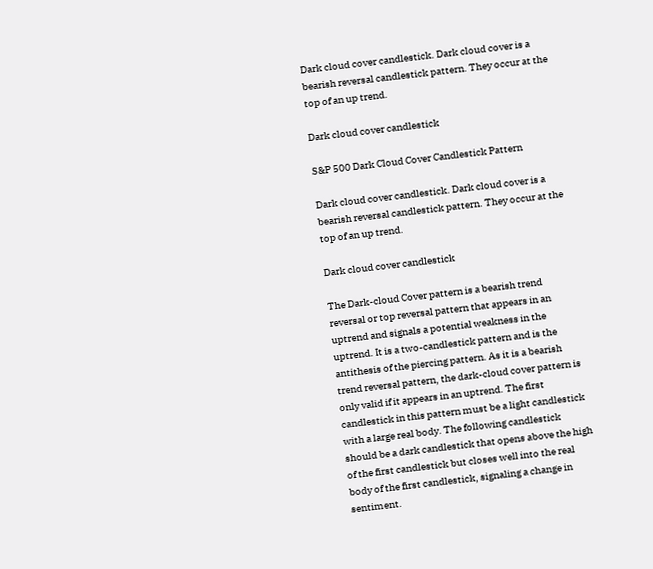Dark cloud cover candlestick. Dark cloud cover is a bearish reversal candlestick pattern. They occur at the top of an up trend.

Dark cloud cover candlestick

S&P 500 Dark Cloud Cover Candlestick Pattern

Dark cloud cover candlestick. Dark cloud cover is a bearish reversal candlestick pattern. They occur at the top of an up trend.

Dark cloud cover candlestick

The Dark-cloud Cover pattern is a bearish trend reversal or top reversal pattern that appears in an uptrend and signals a potential weakness in the uptrend. It is a two-candlestick pattern and is the antithesis of the piercing pattern. As it is a bearish trend reversal pattern, the dark-cloud cover pattern is only valid if it appears in an uptrend. The first candlestick in this pattern must be a light candlestick with a large real body. The following candlestick should be a dark candlestick that opens above the high of the first candlestick but closes well into the real body of the first candlestick, signaling a change in sentiment.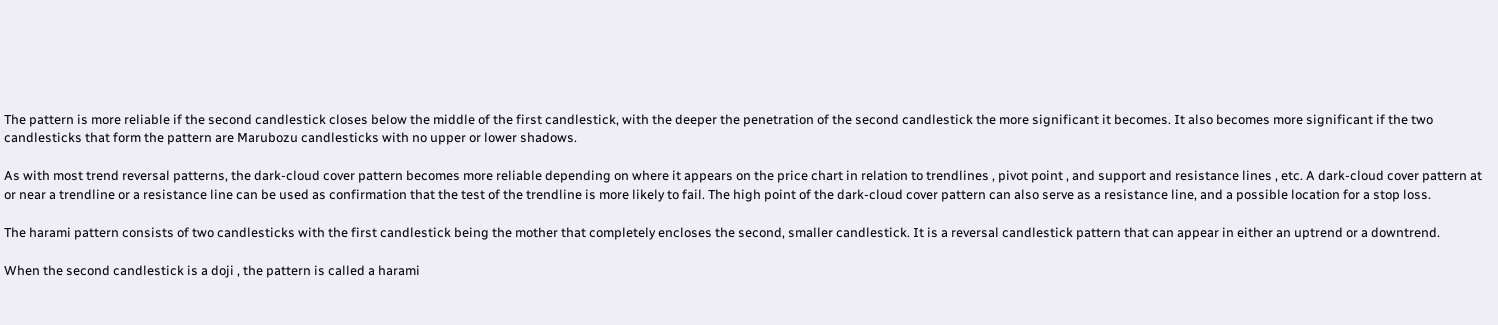The pattern is more reliable if the second candlestick closes below the middle of the first candlestick, with the deeper the penetration of the second candlestick the more significant it becomes. It also becomes more significant if the two candlesticks that form the pattern are Marubozu candlesticks with no upper or lower shadows.

As with most trend reversal patterns, the dark-cloud cover pattern becomes more reliable depending on where it appears on the price chart in relation to trendlines , pivot point , and support and resistance lines , etc. A dark-cloud cover pattern at or near a trendline or a resistance line can be used as confirmation that the test of the trendline is more likely to fail. The high point of the dark-cloud cover pattern can also serve as a resistance line, and a possible location for a stop loss.

The harami pattern consists of two candlesticks with the first candlestick being the mother that completely encloses the second, smaller candlestick. It is a reversal candlestick pattern that can appear in either an uptrend or a downtrend.

When the second candlestick is a doji , the pattern is called a harami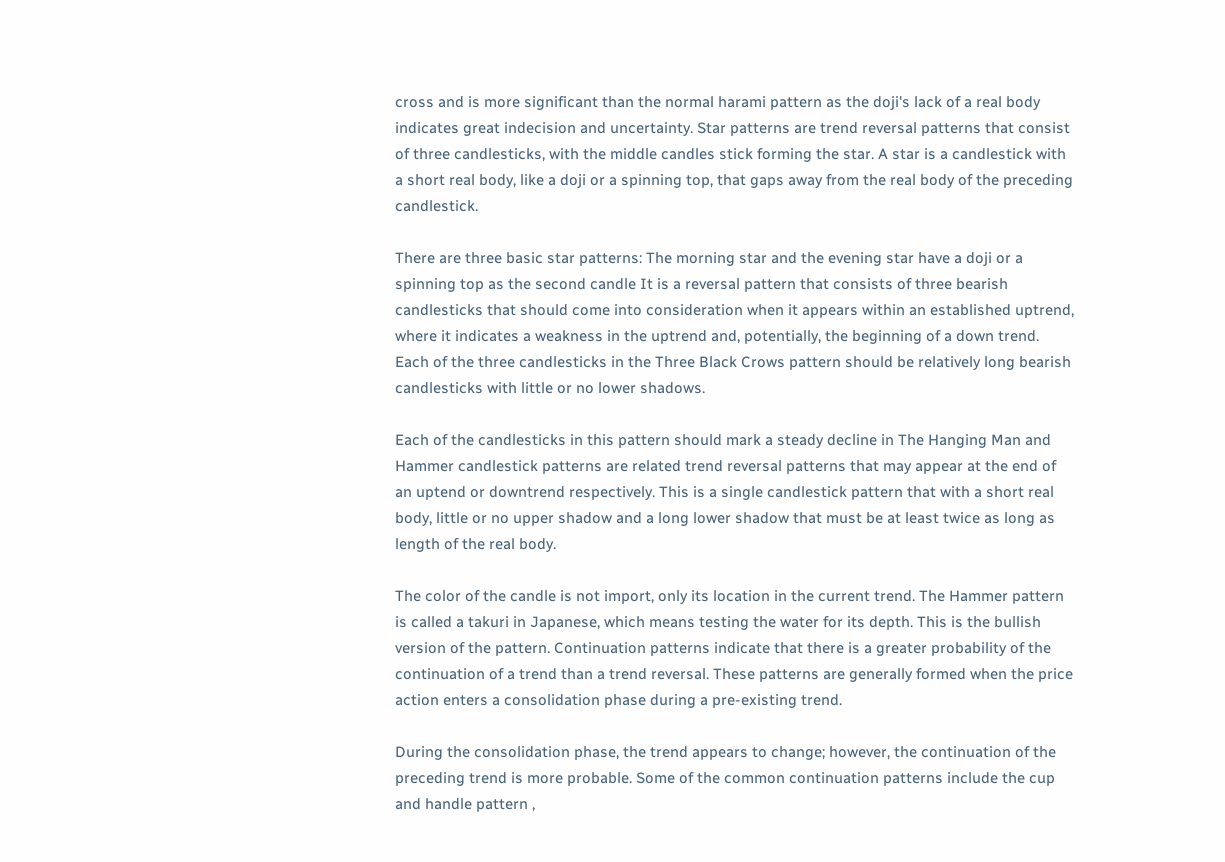cross and is more significant than the normal harami pattern as the doji's lack of a real body indicates great indecision and uncertainty. Star patterns are trend reversal patterns that consist of three candlesticks, with the middle candles stick forming the star. A star is a candlestick with a short real body, like a doji or a spinning top, that gaps away from the real body of the preceding candlestick.

There are three basic star patterns: The morning star and the evening star have a doji or a spinning top as the second candle It is a reversal pattern that consists of three bearish candlesticks that should come into consideration when it appears within an established uptrend, where it indicates a weakness in the uptrend and, potentially, the beginning of a down trend. Each of the three candlesticks in the Three Black Crows pattern should be relatively long bearish candlesticks with little or no lower shadows.

Each of the candlesticks in this pattern should mark a steady decline in The Hanging Man and Hammer candlestick patterns are related trend reversal patterns that may appear at the end of an uptend or downtrend respectively. This is a single candlestick pattern that with a short real body, little or no upper shadow and a long lower shadow that must be at least twice as long as length of the real body.

The color of the candle is not import, only its location in the current trend. The Hammer pattern is called a takuri in Japanese, which means testing the water for its depth. This is the bullish version of the pattern. Continuation patterns indicate that there is a greater probability of the continuation of a trend than a trend reversal. These patterns are generally formed when the price action enters a consolidation phase during a pre-existing trend.

During the consolidation phase, the trend appears to change; however, the continuation of the preceding trend is more probable. Some of the common continuation patterns include the cup and handle pattern ,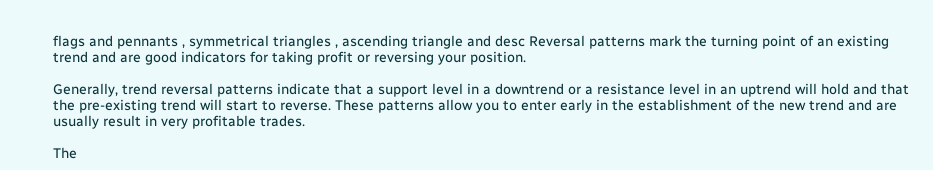flags and pennants , symmetrical triangles , ascending triangle and desc Reversal patterns mark the turning point of an existing trend and are good indicators for taking profit or reversing your position.

Generally, trend reversal patterns indicate that a support level in a downtrend or a resistance level in an uptrend will hold and that the pre-existing trend will start to reverse. These patterns allow you to enter early in the establishment of the new trend and are usually result in very profitable trades.

The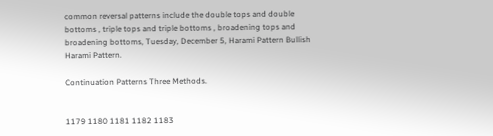common reversal patterns include the double tops and double bottoms , triple tops and triple bottoms , broadening tops and broadening bottoms, Tuesday, December 5, Harami Pattern Bullish Harami Pattern.

Continuation Patterns Three Methods.


1179 1180 1181 1182 1183